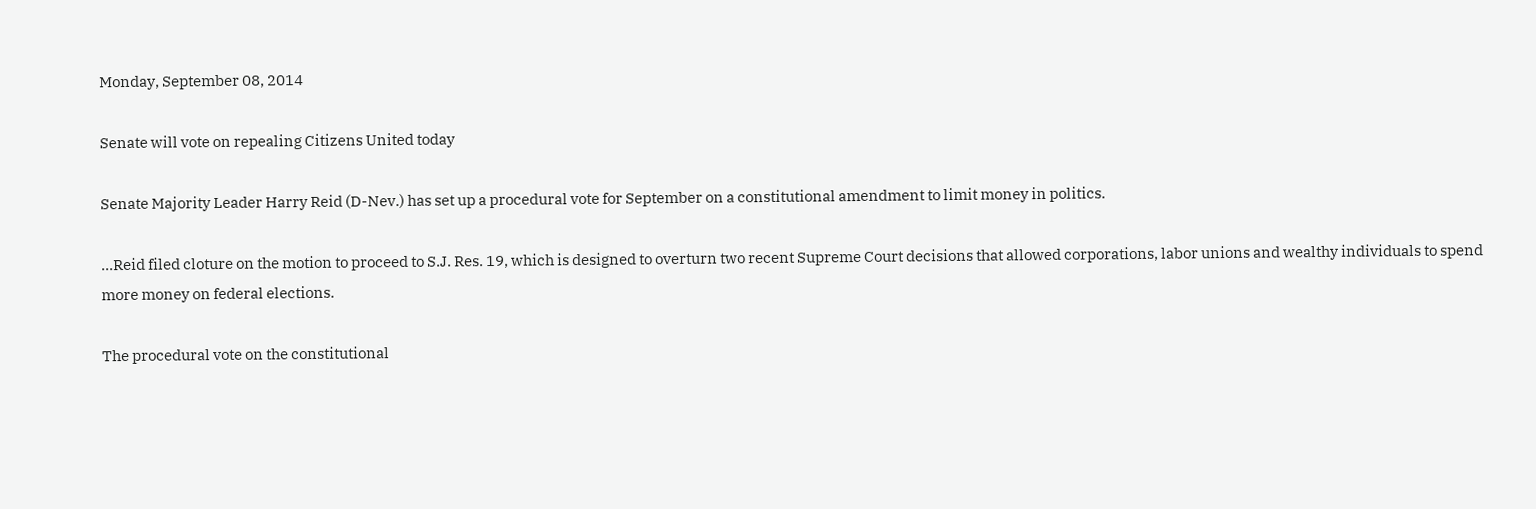Monday, September 08, 2014

Senate will vote on repealing Citizens United today

Senate Majority Leader Harry Reid (D-Nev.) has set up a procedural vote for September on a constitutional amendment to limit money in politics.

...Reid filed cloture on the motion to proceed to S.J. Res. 19, which is designed to overturn two recent Supreme Court decisions that allowed corporations, labor unions and wealthy individuals to spend more money on federal elections.

The procedural vote on the constitutional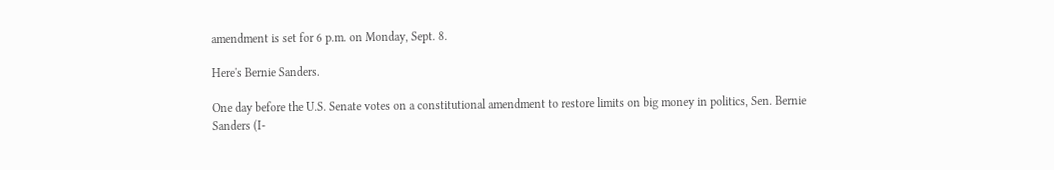amendment is set for 6 p.m. on Monday, Sept. 8.

Here's Bernie Sanders.

One day before the U.S. Senate votes on a constitutional amendment to restore limits on big money in politics, Sen. Bernie Sanders (I-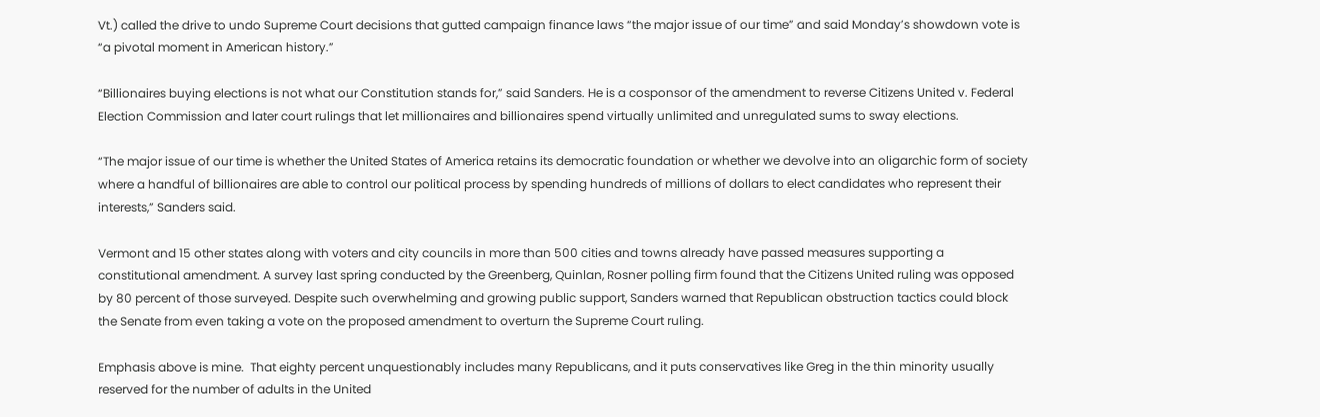Vt.) called the drive to undo Supreme Court decisions that gutted campaign finance laws “the major issue of our time” and said Monday’s showdown vote is “a pivotal moment in American history.”

“Billionaires buying elections is not what our Constitution stands for,” said Sanders. He is a cosponsor of the amendment to reverse Citizens United v. Federal Election Commission and later court rulings that let millionaires and billionaires spend virtually unlimited and unregulated sums to sway elections.

“The major issue of our time is whether the United States of America retains its democratic foundation or whether we devolve into an oligarchic form of society where a handful of billionaires are able to control our political process by spending hundreds of millions of dollars to elect candidates who represent their interests,” Sanders said.

Vermont and 15 other states along with voters and city councils in more than 500 cities and towns already have passed measures supporting a constitutional amendment. A survey last spring conducted by the Greenberg, Quinlan, Rosner polling firm found that the Citizens United ruling was opposed by 80 percent of those surveyed. Despite such overwhelming and growing public support, Sanders warned that Republican obstruction tactics could block the Senate from even taking a vote on the proposed amendment to overturn the Supreme Court ruling.

Emphasis above is mine.  That eighty percent unquestionably includes many Republicans, and it puts conservatives like Greg in the thin minority usually reserved for the number of adults in the United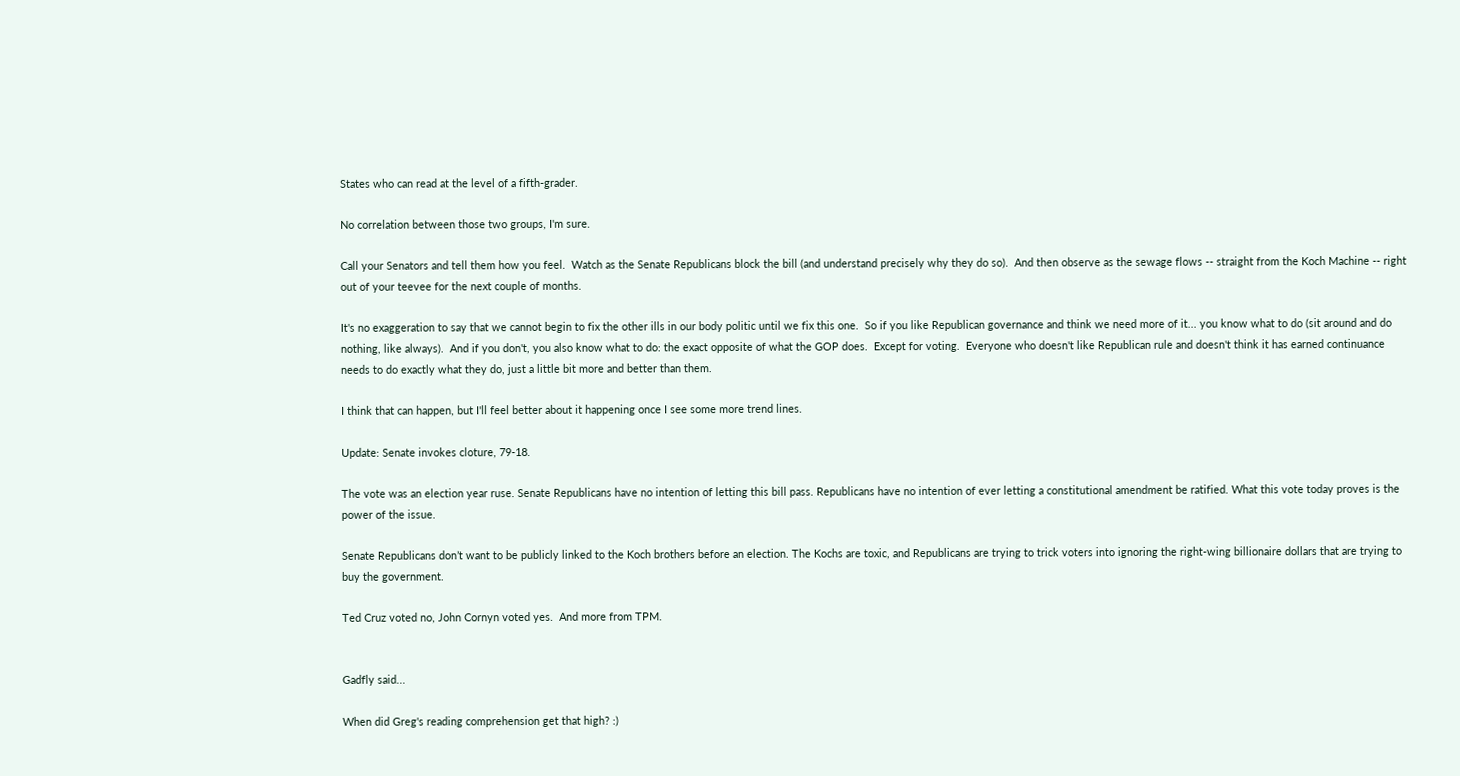States who can read at the level of a fifth-grader.

No correlation between those two groups, I'm sure.

Call your Senators and tell them how you feel.  Watch as the Senate Republicans block the bill (and understand precisely why they do so).  And then observe as the sewage flows -- straight from the Koch Machine -- right out of your teevee for the next couple of months.

It's no exaggeration to say that we cannot begin to fix the other ills in our body politic until we fix this one.  So if you like Republican governance and think we need more of it... you know what to do (sit around and do nothing, like always).  And if you don't, you also know what to do: the exact opposite of what the GOP does.  Except for voting.  Everyone who doesn't like Republican rule and doesn't think it has earned continuance needs to do exactly what they do, just a little bit more and better than them.

I think that can happen, but I'll feel better about it happening once I see some more trend lines.

Update: Senate invokes cloture, 79-18.

The vote was an election year ruse. Senate Republicans have no intention of letting this bill pass. Republicans have no intention of ever letting a constitutional amendment be ratified. What this vote today proves is the power of the issue.

Senate Republicans don’t want to be publicly linked to the Koch brothers before an election. The Kochs are toxic, and Republicans are trying to trick voters into ignoring the right-wing billionaire dollars that are trying to buy the government.

Ted Cruz voted no, John Cornyn voted yes.  And more from TPM.


Gadfly said...

When did Greg's reading comprehension get that high? :)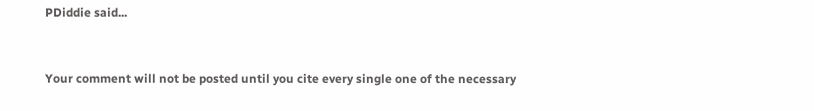PDiddie said...


Your comment will not be posted until you cite every single one of the necessary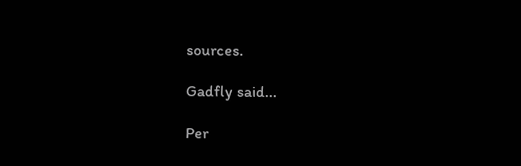sources.

Gadfly said...

Per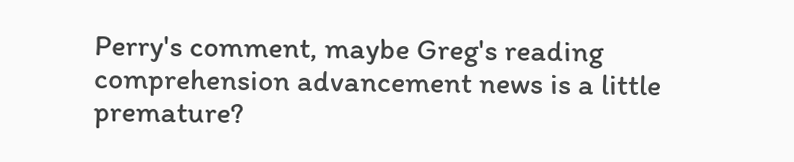Perry's comment, maybe Greg's reading comprehension advancement news is a little premature?